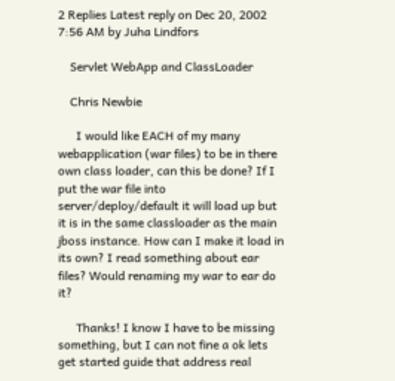2 Replies Latest reply on Dec 20, 2002 7:56 AM by Juha Lindfors

    Servlet WebApp and ClassLoader

    Chris Newbie

      I would like EACH of my many webapplication (war files) to be in there own class loader, can this be done? If I put the war file into server/deploy/default it will load up but it is in the same classloader as the main jboss instance. How can I make it load in its own? I read something about ear files? Would renaming my war to ear do it?

      Thanks! I know I have to be missing something, but I can not fine a ok lets get started guide that address real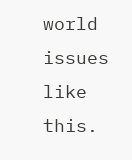world issues like this.